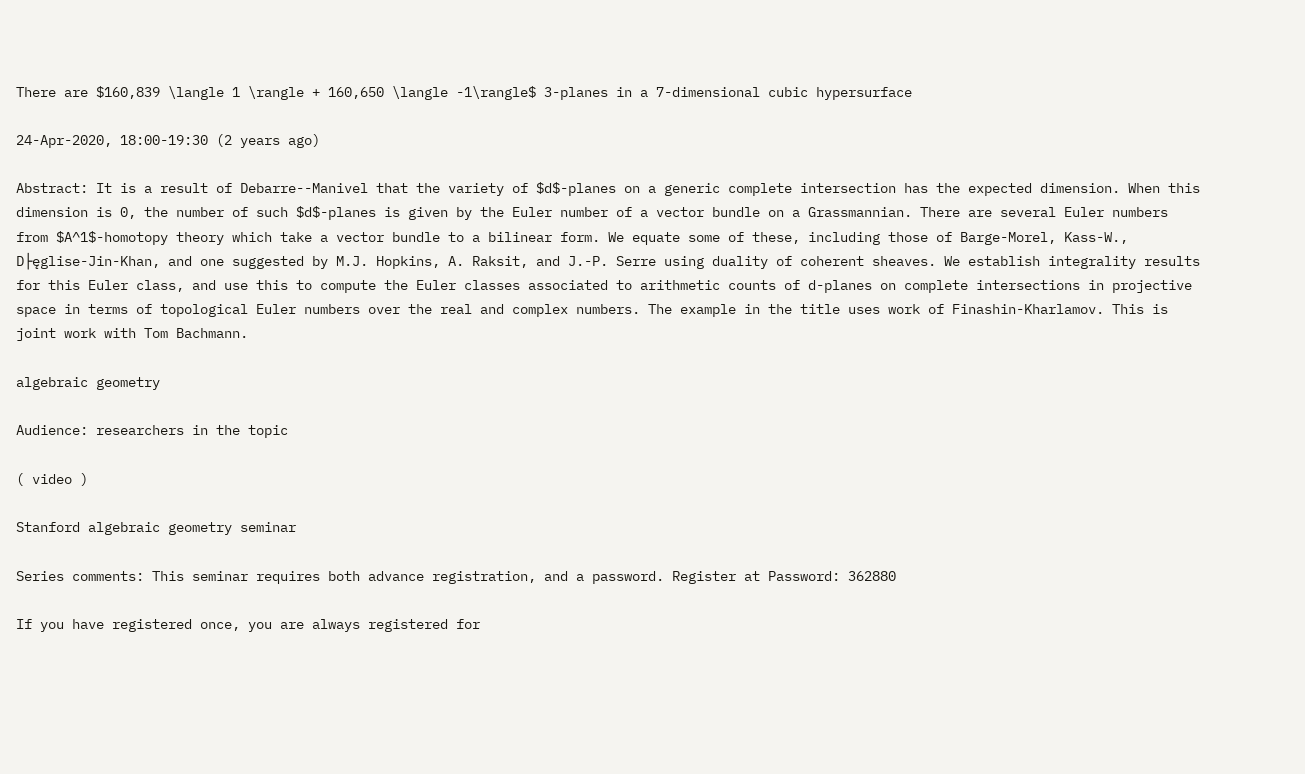There are $160,839 \langle 1 \rangle + 160,650 \langle -1\rangle$ 3-planes in a 7-dimensional cubic hypersurface

24-Apr-2020, 18:00-19:30 (2 years ago)

Abstract: It is a result of Debarre--Manivel that the variety of $d$-planes on a generic complete intersection has the expected dimension. When this dimension is 0, the number of such $d$-planes is given by the Euler number of a vector bundle on a Grassmannian. There are several Euler numbers from $A^1$-homotopy theory which take a vector bundle to a bilinear form. We equate some of these, including those of Barge-Morel, Kass-W., D├ęglise-Jin-Khan, and one suggested by M.J. Hopkins, A. Raksit, and J.-P. Serre using duality of coherent sheaves. We establish integrality results for this Euler class, and use this to compute the Euler classes associated to arithmetic counts of d-planes on complete intersections in projective space in terms of topological Euler numbers over the real and complex numbers. The example in the title uses work of Finashin-Kharlamov. This is joint work with Tom Bachmann.

algebraic geometry

Audience: researchers in the topic

( video )

Stanford algebraic geometry seminar

Series comments: This seminar requires both advance registration, and a password. Register at Password: 362880

If you have registered once, you are always registered for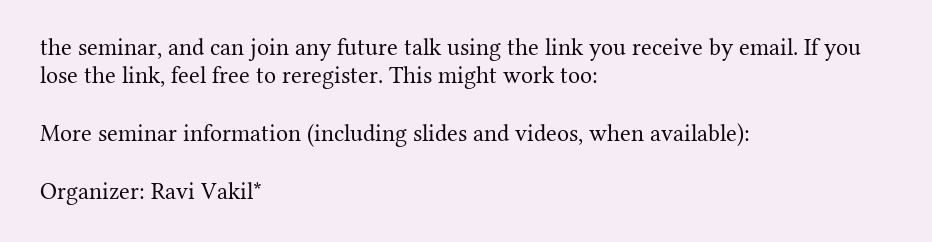the seminar, and can join any future talk using the link you receive by email. If you lose the link, feel free to reregister. This might work too:

More seminar information (including slides and videos, when available):

Organizer: Ravi Vakil*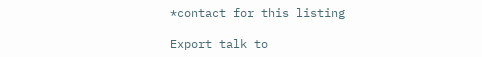*contact for this listing

Export talk to